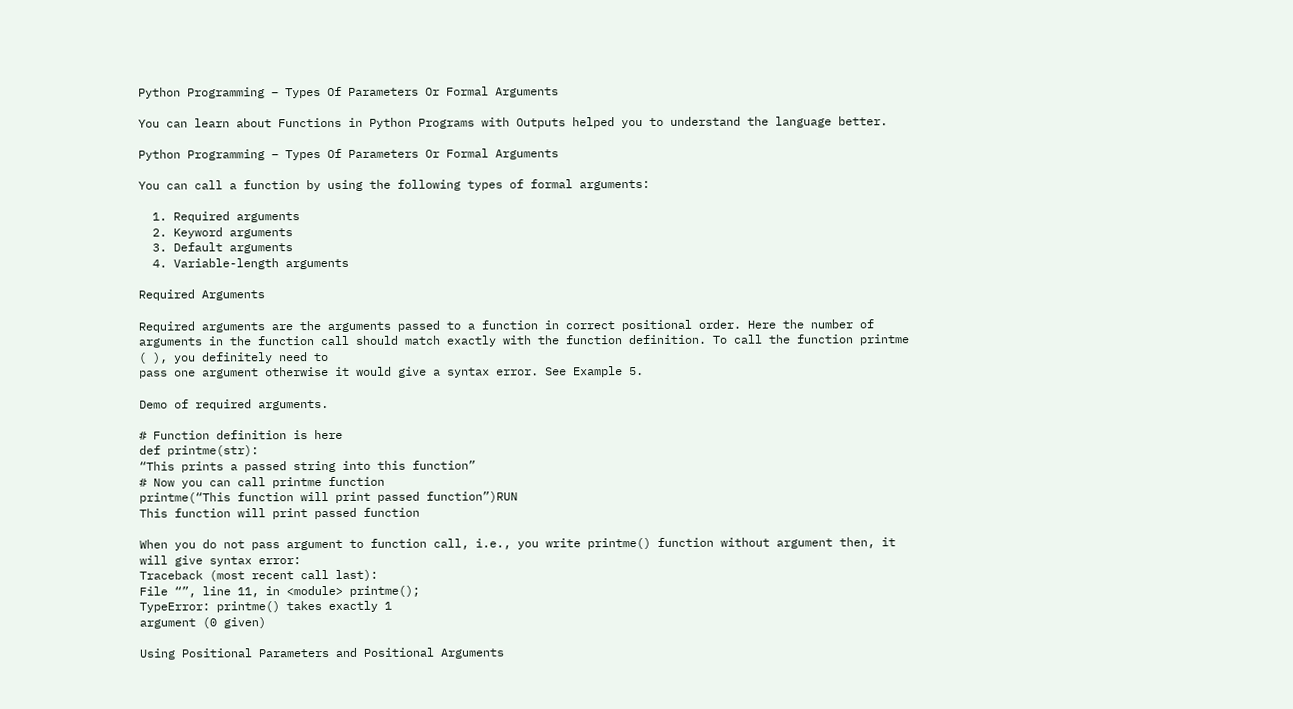Python Programming – Types Of Parameters Or Formal Arguments

You can learn about Functions in Python Programs with Outputs helped you to understand the language better.

Python Programming – Types Of Parameters Or Formal Arguments

You can call a function by using the following types of formal arguments:

  1. Required arguments
  2. Keyword arguments
  3. Default arguments
  4. Variable-length arguments

Required Arguments

Required arguments are the arguments passed to a function in correct positional order. Here the number of arguments in the function call should match exactly with the function definition. To call the function printme ( ), you definitely need to
pass one argument otherwise it would give a syntax error. See Example 5.

Demo of required arguments.

# Function definition is here
def printme(str):
“This prints a passed string into this function”
# Now you can call printme function
printme(“This function will print passed function”)RUN
This function will print passed function

When you do not pass argument to function call, i.e., you write printme() function without argument then, it will give syntax error:
Traceback (most recent call last):
File “”, line 11, in <module> printme();
TypeError: printme() takes exactly 1
argument (0 given)

Using Positional Parameters and Positional Arguments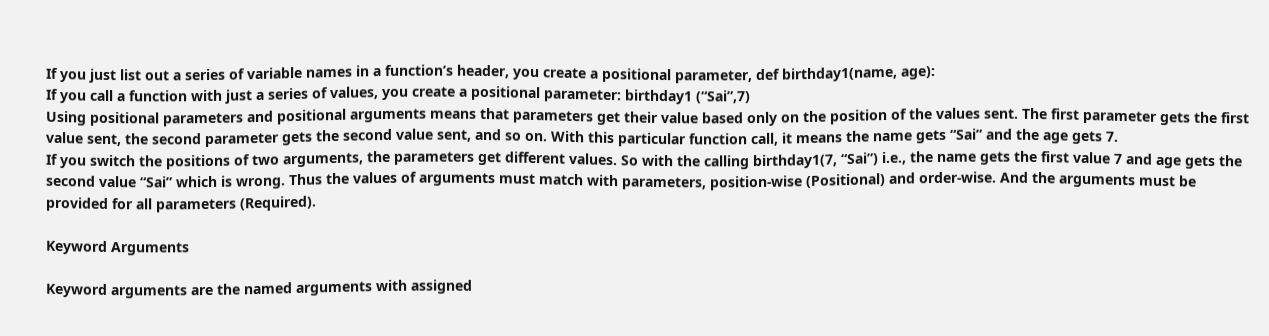If you just list out a series of variable names in a function’s header, you create a positional parameter, def birthday1(name, age):
If you call a function with just a series of values, you create a positional parameter: birthday1 (“Sai”,7)
Using positional parameters and positional arguments means that parameters get their value based only on the position of the values sent. The first parameter gets the first value sent, the second parameter gets the second value sent, and so on. With this particular function call, it means the name gets “Sai” and the age gets 7.
If you switch the positions of two arguments, the parameters get different values. So with the calling birthday1(7, “Sai”) i.e., the name gets the first value 7 and age gets the second value “Sai” which is wrong. Thus the values of arguments must match with parameters, position-wise (Positional) and order-wise. And the arguments must be provided for all parameters (Required).

Keyword Arguments

Keyword arguments are the named arguments with assigned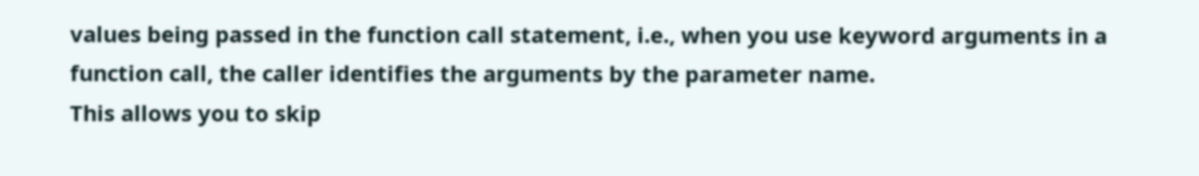values being passed in the function call statement, i.e., when you use keyword arguments in a function call, the caller identifies the arguments by the parameter name.
This allows you to skip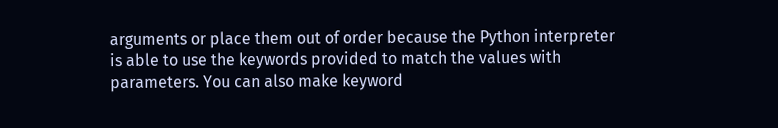arguments or place them out of order because the Python interpreter is able to use the keywords provided to match the values with parameters. You can also make keyword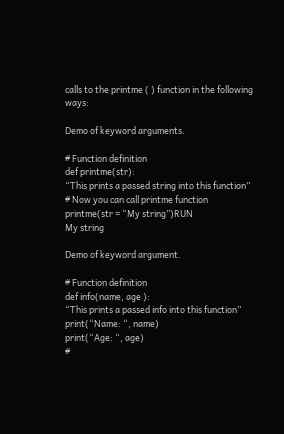calls to the printme ( ) function in the following ways:

Demo of keyword arguments.

# Function definition
def printme(str):
“This prints a passed string into this function”
# Now you can call printme function
printme(str = “My string”)RUN
My string

Demo of keyword argument.

# Function definition
def info(name, age ):
“This prints a passed info into this function”
print(“Name: “, name)
print(“Age: “, age)
#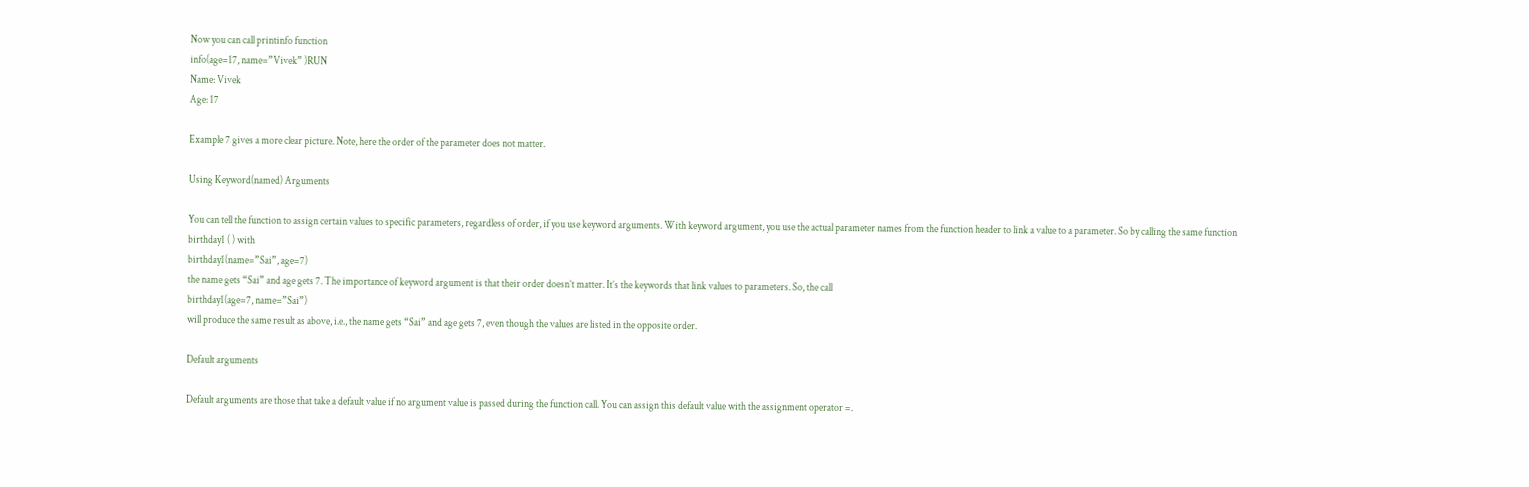Now you can call printinfo function
info(age=17, name=”Vivek” )RUN
Name: Vivek
Age: 17

Example 7 gives a more clear picture. Note, here the order of the parameter does not matter.

Using Keyword(named) Arguments

You can tell the function to assign certain values to specific parameters, regardless of order, if you use keyword arguments. With keyword argument, you use the actual parameter names from the function header to link a value to a parameter. So by calling the same function birthday1 ( ) with
birthday1(name=”Sai”, age=7)
the name gets “Sai” and age gets 7. The importance of keyword argument is that their order doesn’t matter. It’s the keywords that link values to parameters. So, the call
birthday1(age=7, name=”Sai”)
will produce the same result as above, i.e., the name gets “Sai” and age gets 7, even though the values are listed in the opposite order.

Default arguments

Default arguments are those that take a default value if no argument value is passed during the function call. You can assign this default value with the assignment operator =.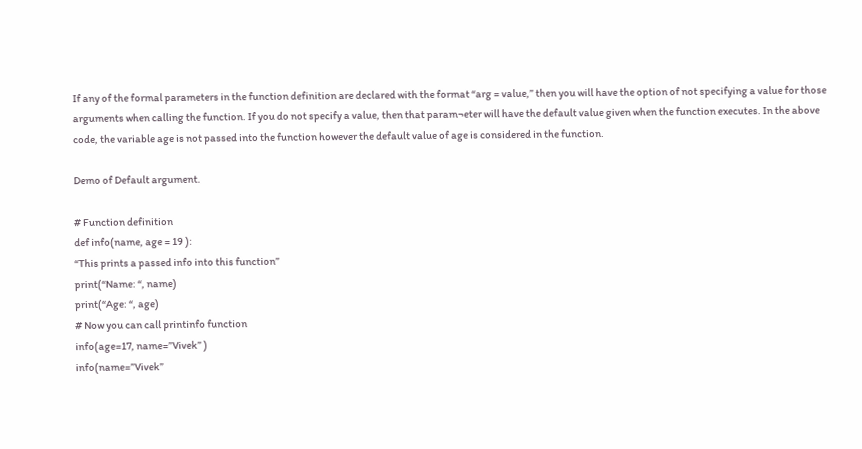If any of the formal parameters in the function definition are declared with the format “arg = value,” then you will have the option of not specifying a value for those arguments when calling the function. If you do not specify a value, then that param¬eter will have the default value given when the function executes. In the above code, the variable age is not passed into the function however the default value of age is considered in the function.

Demo of Default argument.

# Function definition
def info(name, age = 19 ):
“This prints a passed info into this function”
print(“Name: “, name)
print(“Age: “, age)
# Now you can call printinfo function
info(age=17, name=”Vivek” )
info(name=”Vivek”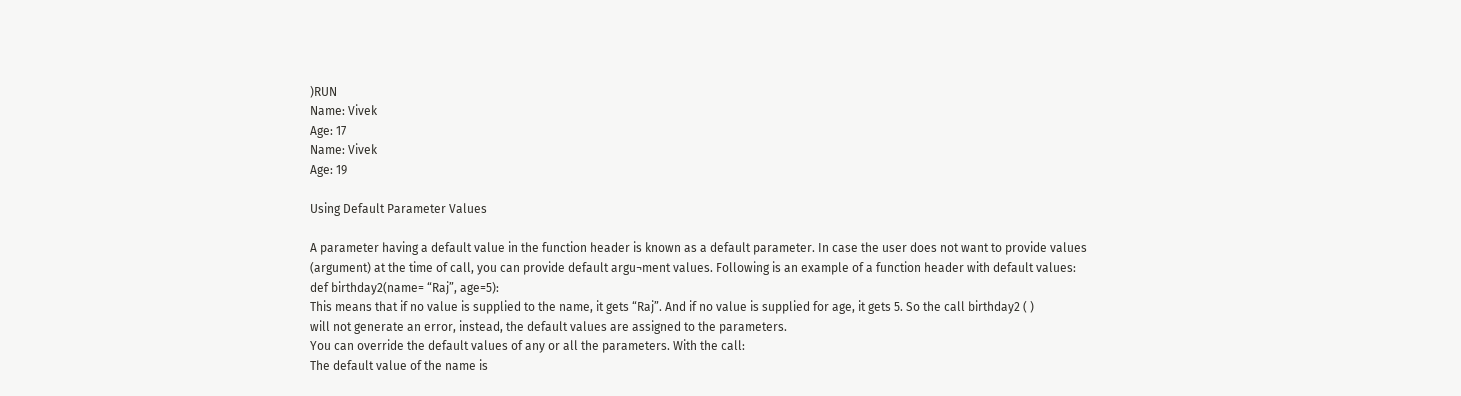)RUN
Name: Vivek
Age: 17
Name: Vivek
Age: 19

Using Default Parameter Values

A parameter having a default value in the function header is known as a default parameter. In case the user does not want to provide values (argument) at the time of call, you can provide default argu¬ment values. Following is an example of a function header with default values:
def birthday2(name= “Raj”, age=5):
This means that if no value is supplied to the name, it gets “Raj”. And if no value is supplied for age, it gets 5. So the call birthday2 ( )
will not generate an error, instead, the default values are assigned to the parameters.
You can override the default values of any or all the parameters. With the call:
The default value of the name is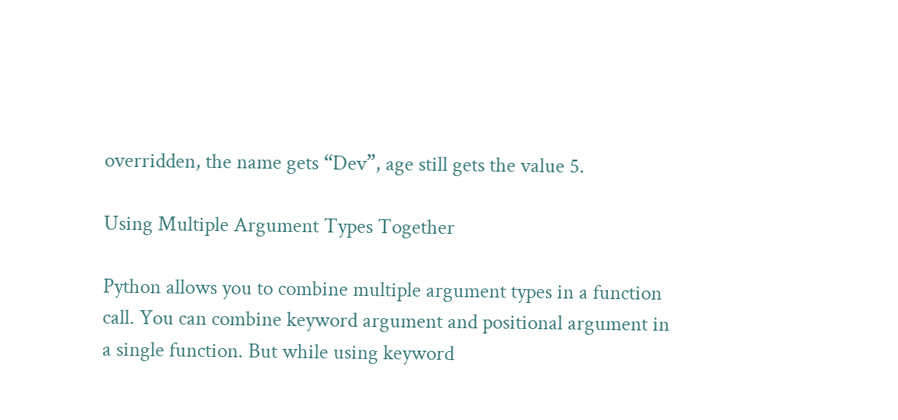overridden, the name gets “Dev”, age still gets the value 5.

Using Multiple Argument Types Together

Python allows you to combine multiple argument types in a function call. You can combine keyword argument and positional argument in a single function. But while using keyword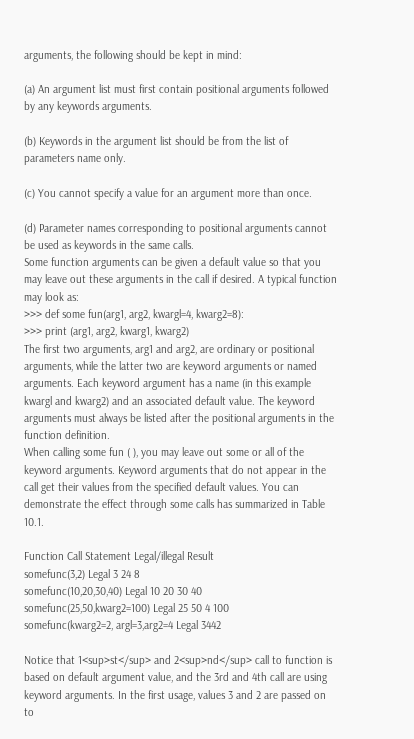arguments, the following should be kept in mind:

(a) An argument list must first contain positional arguments followed by any keywords arguments.

(b) Keywords in the argument list should be from the list of parameters name only.

(c) You cannot specify a value for an argument more than once.

(d) Parameter names corresponding to positional arguments cannot be used as keywords in the same calls.
Some function arguments can be given a default value so that you may leave out these arguments in the call if desired. A typical function may look as:
>>> def some fun(arg1, arg2, kwargl=4, kwarg2=8):
>>> print (arg1, arg2, kwarg1, kwarg2)
The first two arguments, arg1 and arg2, are ordinary or positional arguments, while the latter two are keyword arguments or named arguments. Each keyword argument has a name (in this example kwargl and kwarg2) and an associated default value. The keyword arguments must always be listed after the positional arguments in the function definition.
When calling some fun ( ), you may leave out some or all of the keyword arguments. Keyword arguments that do not appear in the call get their values from the specified default values. You can demonstrate the effect through some calls has summarized in Table 10.1.

Function Call Statement Legal/illegal Result
somefunc(3,2) Legal 3 24 8
somefunc(10,20,30,40) Legal 10 20 30 40
somefunc(25,50,kwarg2=100) Legal 25 50 4 100
somefunc(kwarg2=2, argl=3,arg2=4 Legal 3442

Notice that 1<sup>st</sup> and 2<sup>nd</sup> call to function is based on default argument value, and the 3rd and 4th call are using keyword arguments. In the first usage, values 3 and 2 are passed on to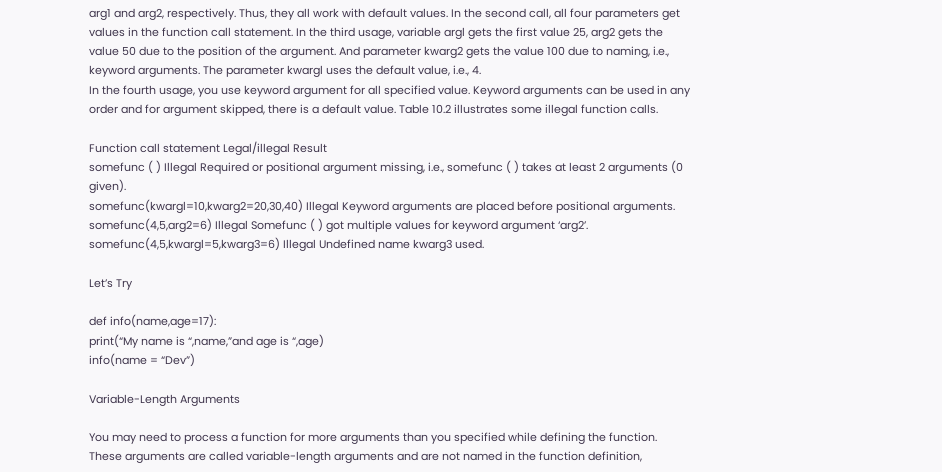arg1 and arg2, respectively. Thus, they all work with default values. In the second call, all four parameters get values in the function call statement. In the third usage, variable argl gets the first value 25, arg2 gets the value 50 due to the position of the argument. And parameter kwarg2 gets the value 100 due to naming, i.e., keyword arguments. The parameter kwargl uses the default value, i.e., 4.
In the fourth usage, you use keyword argument for all specified value. Keyword arguments can be used in any order and for argument skipped, there is a default value. Table 10.2 illustrates some illegal function calls.

Function call statement Legal/illegal Result
somefunc ( ) Illegal Required or positional argument missing, i.e., somefunc ( ) takes at least 2 arguments (0 given).
somefunc(kwargl=10,kwarg2=20,30,40) Illegal Keyword arguments are placed before positional arguments.
somefunc(4,5,arg2=6) Illegal Somefunc ( ) got multiple values for keyword argument ‘arg2’.
somefunc(4,5,kwargl=5,kwarg3=6) Illegal Undefined name kwarg3 used.

Let’s Try

def info(name,age=17):
print(“My name is “,name,”and age is “,age)
info(name = “Dev”)

Variable-Length Arguments

You may need to process a function for more arguments than you specified while defining the function. These arguments are called variable-length arguments and are not named in the function definition,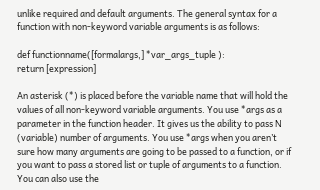unlike required and default arguments. The general syntax for a function with non-keyword variable arguments is as follows:

def functionname([formalargs,] *var_args_tuple ):
return [expression]

An asterisk (*) is placed before the variable name that will hold the values of all non-keyword variable arguments. You use *args as a parameter in the function header. It gives us the ability to pass N (variable) number of arguments. You use *args when you aren’t sure how many arguments are going to be passed to a function, or if you want to pass a stored list or tuple of arguments to a function. You can also use the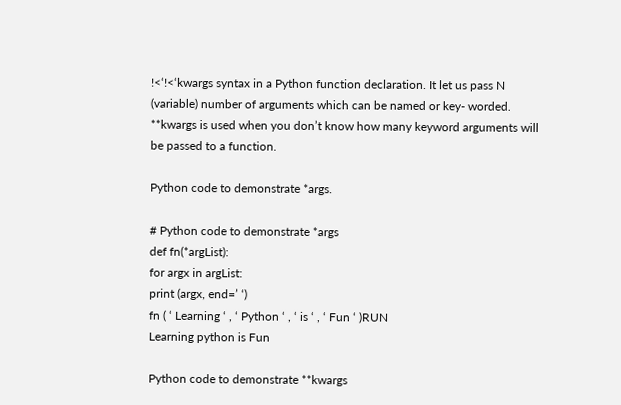!<‘!<‘kwargs syntax in a Python function declaration. It let us pass N (variable) number of arguments which can be named or key- worded. **kwargs is used when you don’t know how many keyword arguments will be passed to a function.

Python code to demonstrate *args.

# Python code to demonstrate *args
def fn(*argList):
for argx in argList:
print (argx, end=’ ‘)
fn ( ‘ Learning ‘ , ‘ Python ‘ , ‘ is ‘ , ‘ Fun ‘ )RUN
Learning python is Fun

Python code to demonstrate **kwargs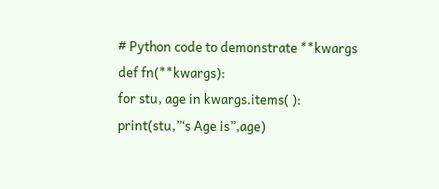# Python code to demonstrate **kwargs
def fn(**kwargs):
for stu, age in kwargs.items( ):
print(stu,”‘s Age is”,age)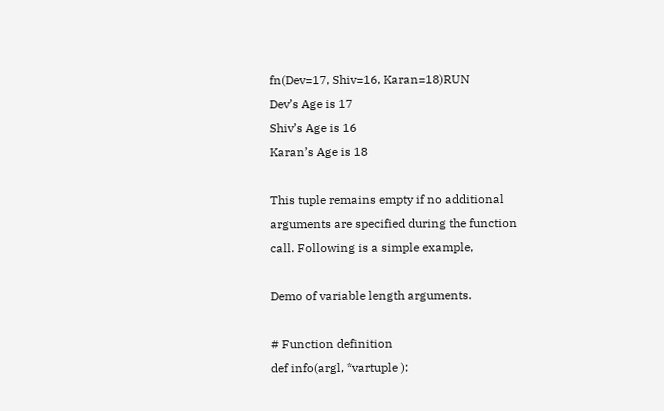fn(Dev=17, Shiv=16, Karan=18)RUN
Dev’s Age is 17
Shiv’s Age is 16
Karan’s Age is 18

This tuple remains empty if no additional arguments are specified during the function call. Following is a simple example,

Demo of variable length arguments.

# Function definition
def info(argl, *vartuple ):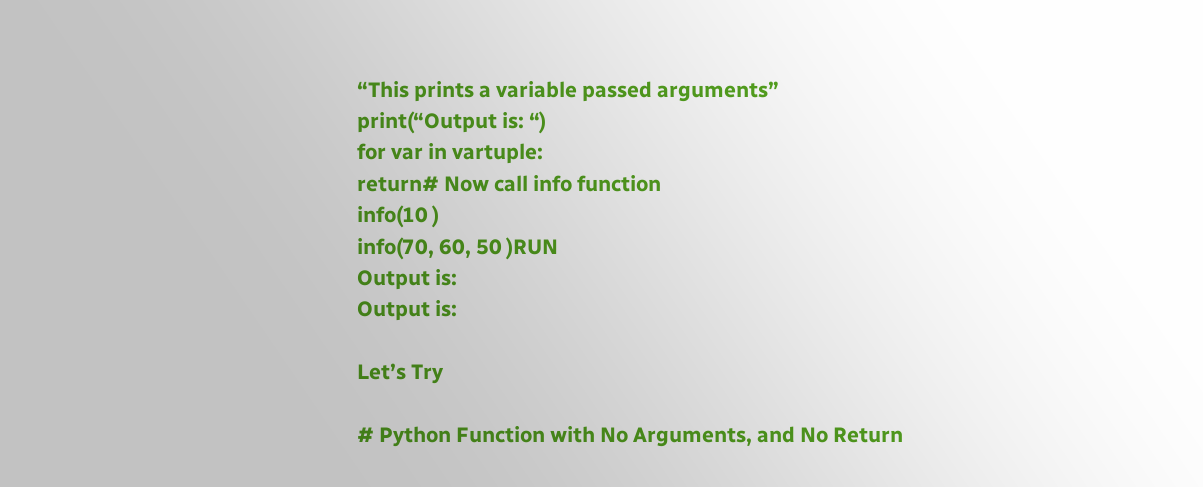“This prints a variable passed arguments”
print(“Output is: “)
for var in vartuple:
return# Now call info function
info(10 )
info(70, 60, 50 )RUN
Output is:
Output is:

Let’s Try

# Python Function with No Arguments, and No Return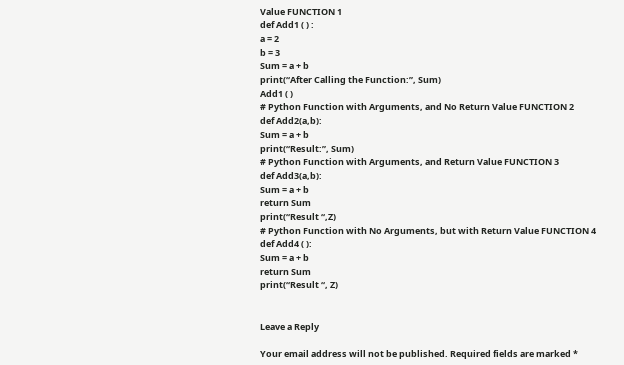Value FUNCTION 1
def Add1 ( ) :
a = 2
b = 3
Sum = a + b
print(“After Calling the Function:”, Sum)
Add1 ( )
# Python Function with Arguments, and No Return Value FUNCTION 2
def Add2(a,b):
Sum = a + b
print(“Result:”, Sum)
# Python Function with Arguments, and Return Value FUNCTION 3
def Add3(a,b):
Sum = a + b
return Sum
print(“Result “,Z)
# Python Function with No Arguments, but with Return Value FUNCTION 4
def Add4 ( ):
Sum = a + b
return Sum
print(“Result “, Z)


Leave a Reply

Your email address will not be published. Required fields are marked *